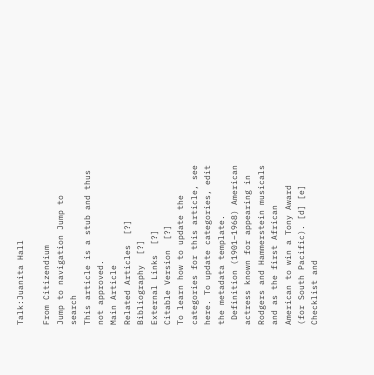Talk:Juanita Hall

From Citizendium
Jump to navigation Jump to search
This article is a stub and thus not approved.
Main Article
Related Articles  [?]
Bibliography  [?]
External Links  [?]
Citable Version  [?]
To learn how to update the categories for this article, see here. To update categories, edit the metadata template.
 Definition (1901–1968) American actress known for appearing in Rodgers and Hammerstein musicals and as the first African American to win a Tony Award (for South Pacific). [d] [e]
Checklist and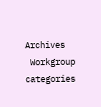Archives
 Workgroup categories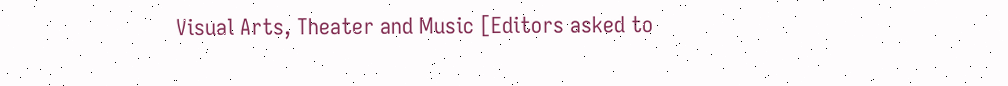Visual Arts, Theater and Music [Editors asked to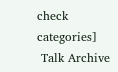check categories]
 Talk Archive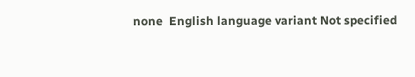none  English language variant Not specified